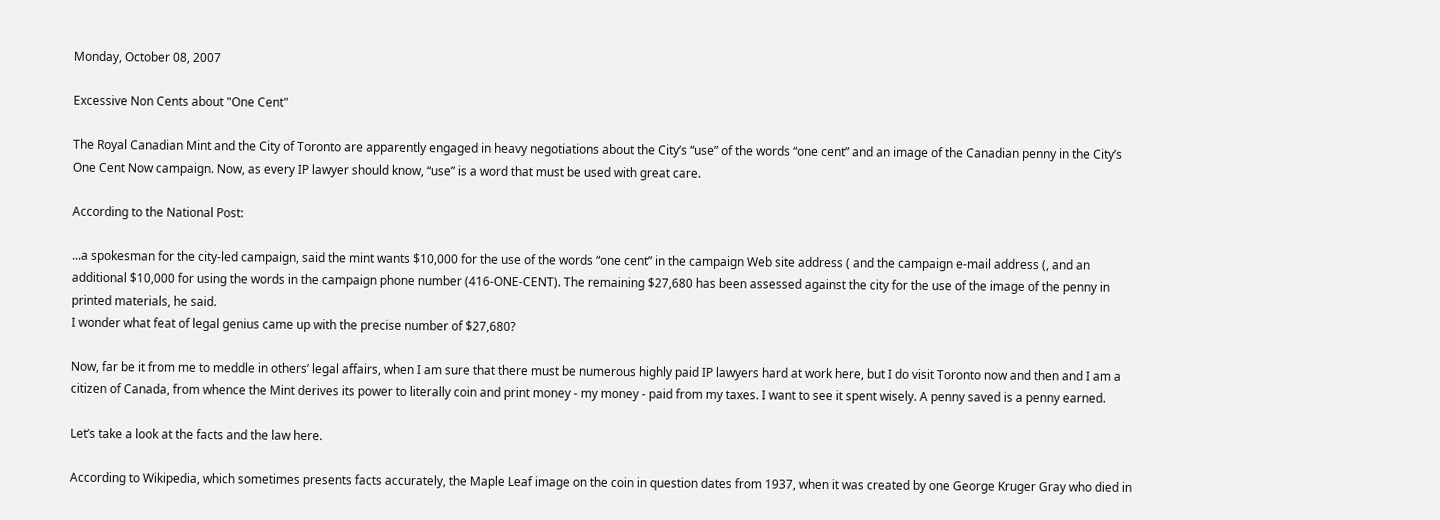Monday, October 08, 2007

Excessive Non Cents about "One Cent"

The Royal Canadian Mint and the City of Toronto are apparently engaged in heavy negotiations about the City’s “use” of the words “one cent” and an image of the Canadian penny in the City’s One Cent Now campaign. Now, as every IP lawyer should know, “use” is a word that must be used with great care.

According to the National Post:

...a spokesman for the city-led campaign, said the mint wants $10,000 for the use of the words “one cent” in the campaign Web site address ( and the campaign e-mail address (, and an additional $10,000 for using the words in the campaign phone number (416-ONE-CENT). The remaining $27,680 has been assessed against the city for the use of the image of the penny in printed materials, he said.
I wonder what feat of legal genius came up with the precise number of $27,680?

Now, far be it from me to meddle in others’ legal affairs, when I am sure that there must be numerous highly paid IP lawyers hard at work here, but I do visit Toronto now and then and I am a citizen of Canada, from whence the Mint derives its power to literally coin and print money - my money - paid from my taxes. I want to see it spent wisely. A penny saved is a penny earned.

Let’s take a look at the facts and the law here.

According to Wikipedia, which sometimes presents facts accurately, the Maple Leaf image on the coin in question dates from 1937, when it was created by one George Kruger Gray who died in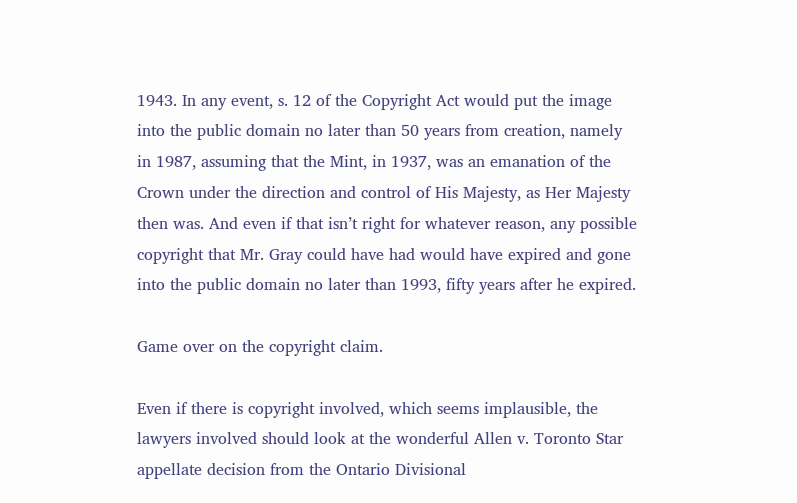1943. In any event, s. 12 of the Copyright Act would put the image into the public domain no later than 50 years from creation, namely in 1987, assuming that the Mint, in 1937, was an emanation of the Crown under the direction and control of His Majesty, as Her Majesty then was. And even if that isn’t right for whatever reason, any possible copyright that Mr. Gray could have had would have expired and gone into the public domain no later than 1993, fifty years after he expired.

Game over on the copyright claim.

Even if there is copyright involved, which seems implausible, the lawyers involved should look at the wonderful Allen v. Toronto Star appellate decision from the Ontario Divisional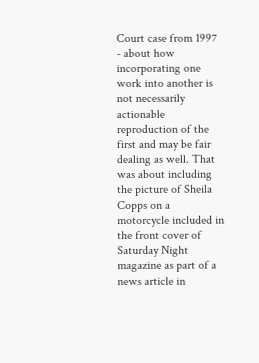Court case from 1997 - about how incorporating one work into another is not necessarily actionable reproduction of the first and may be fair dealing as well. That was about including the picture of Sheila Copps on a motorcycle included in the front cover of Saturday Night magazine as part of a news article in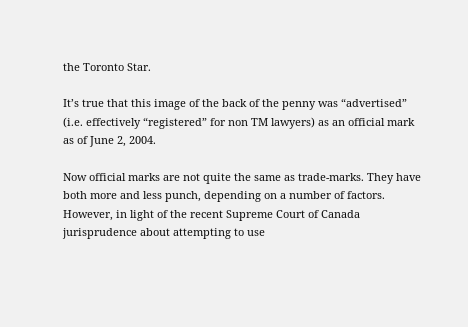the Toronto Star.

It’s true that this image of the back of the penny was “advertised” (i.e. effectively “registered” for non TM lawyers) as an official mark as of June 2, 2004.

Now official marks are not quite the same as trade-marks. They have both more and less punch, depending on a number of factors. However, in light of the recent Supreme Court of Canada jurisprudence about attempting to use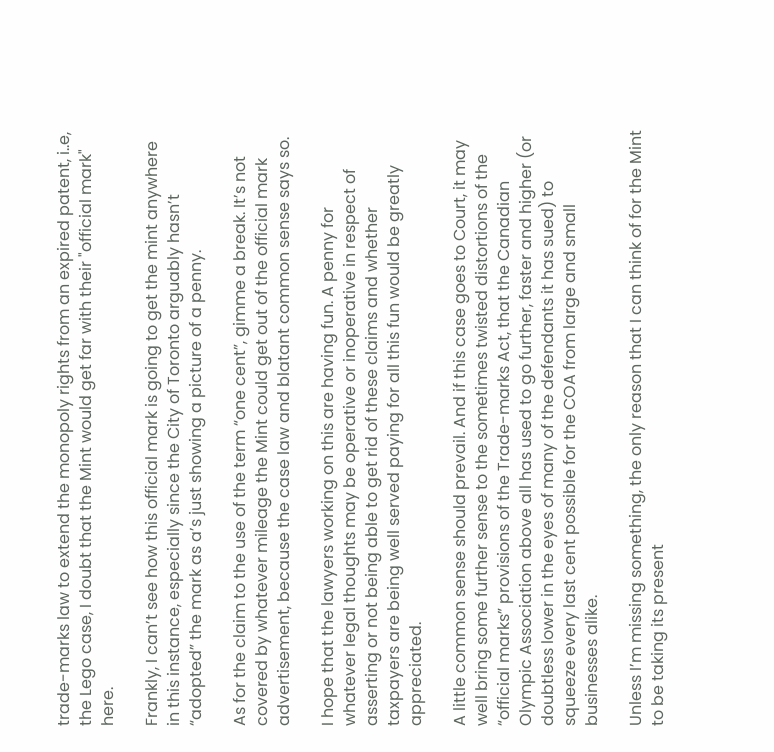trade-marks law to extend the monopoly rights from an expired patent, i..e, the Lego case, I doubt that the Mint would get far with their "official mark" here.

Frankly, I can’t see how this official mark is going to get the mint anywhere in this instance, especially since the City of Toronto arguably hasn’t “adopted” the mark as a’s just showing a picture of a penny.

As for the claim to the use of the term “one cent”, gimme a break. It’s not covered by whatever mileage the Mint could get out of the official mark advertisement, because the case law and blatant common sense says so.

I hope that the lawyers working on this are having fun. A penny for whatever legal thoughts may be operative or inoperative in respect of asserting or not being able to get rid of these claims and whether taxpayers are being well served paying for all this fun would be greatly appreciated.

A little common sense should prevail. And if this case goes to Court, it may well bring some further sense to the sometimes twisted distortions of the “official marks” provisions of the Trade-marks Act, that the Canadian Olympic Association above all has used to go further, faster and higher (or doubtless lower in the eyes of many of the defendants it has sued) to squeeze every last cent possible for the COA from large and small businesses alike.

Unless I’m missing something, the only reason that I can think of for the Mint to be taking its present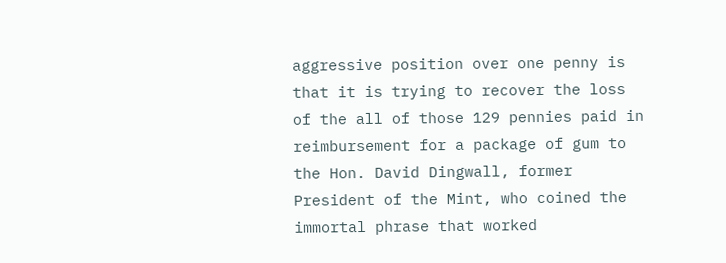aggressive position over one penny is that it is trying to recover the loss of the all of those 129 pennies paid in reimbursement for a package of gum to the Hon. David Dingwall, former President of the Mint, who coined the immortal phrase that worked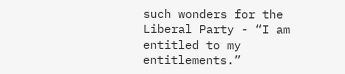such wonders for the Liberal Party - “I am entitled to my entitlements.”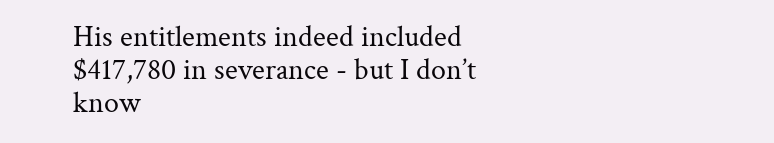His entitlements indeed included $417,780 in severance - but I don’t know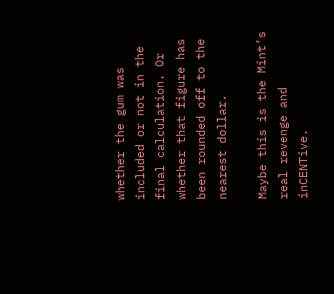whether the gum was included or not in the final calculation. Or whether that figure has been rounded off to the nearest dollar.

Maybe this is the Mint’s real revenge and inCENTive.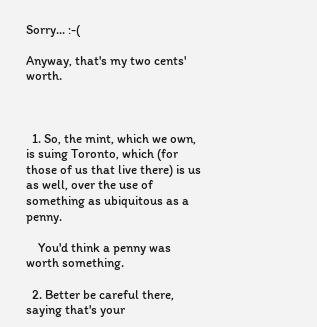Sorry... :-(

Anyway, that's my two cents' worth.



  1. So, the mint, which we own, is suing Toronto, which (for those of us that live there) is us as well, over the use of something as ubiquitous as a penny.

    You'd think a penny was worth something.

  2. Better be careful there, saying that's your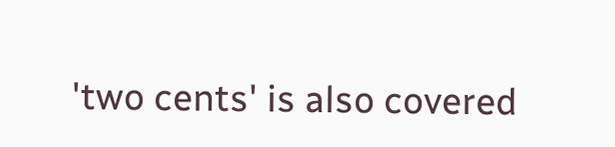'two cents' is also covered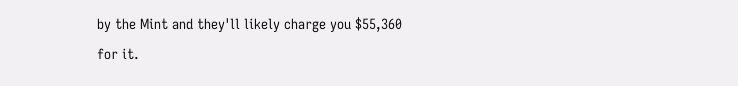by the Mint and they'll likely charge you $55,360 for it.